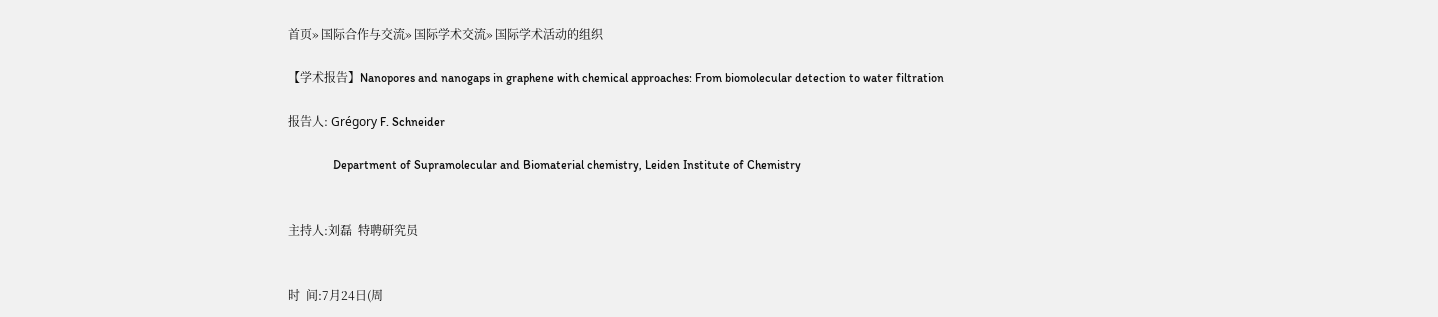首页» 国际合作与交流» 国际学术交流» 国际学术活动的组织

【学术报告】Nanopores and nanogaps in graphene with chemical approaches: From biomolecular detection to water filtration

报告人: Grégory F. Schneider

               Department of Supramolecular and Biomaterial chemistry, Leiden Institute of Chemistry


主持人:刘磊  特聘研究员


时  间:7月24日(周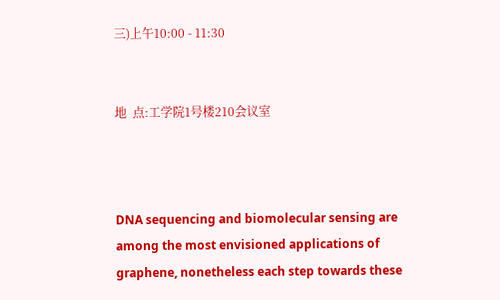三)上午10:00 - 11:30


地  点:工学院1号楼210会议室



DNA sequencing and biomolecular sensing are among the most envisioned applications of graphene, nonetheless each step towards these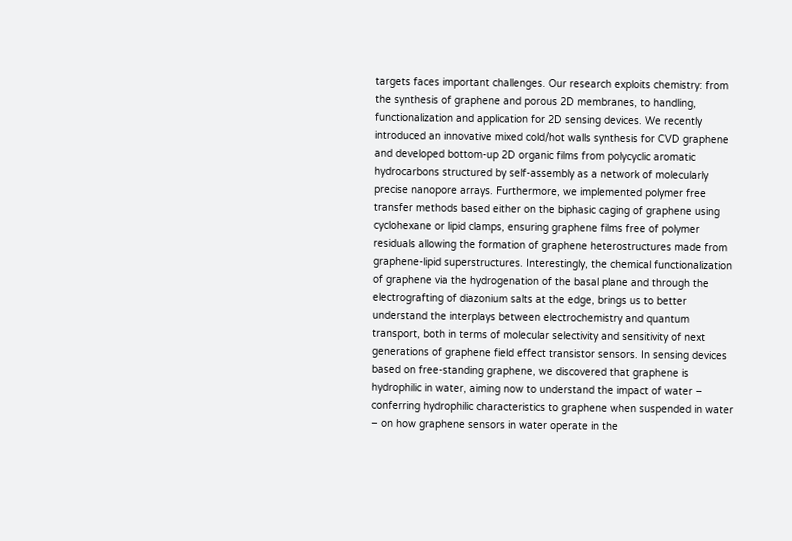targets faces important challenges. Our research exploits chemistry: from the synthesis of graphene and porous 2D membranes, to handling, functionalization and application for 2D sensing devices. We recently introduced an innovative mixed cold/hot walls synthesis for CVD graphene and developed bottom-up 2D organic films from polycyclic aromatic hydrocarbons structured by self-assembly as a network of molecularly precise nanopore arrays. Furthermore, we implemented polymer free transfer methods based either on the biphasic caging of graphene using cyclohexane or lipid clamps, ensuring graphene films free of polymer residuals allowing the formation of graphene heterostructures made from graphene-lipid superstructures. Interestingly, the chemical functionalization of graphene via the hydrogenation of the basal plane and through the electrografting of diazonium salts at the edge, brings us to better understand the interplays between electrochemistry and quantum transport, both in terms of molecular selectivity and sensitivity of next generations of graphene field effect transistor sensors. In sensing devices based on free-standing graphene, we discovered that graphene is hydrophilic in water, aiming now to understand the impact of water – conferring hydrophilic characteristics to graphene when suspended in water – on how graphene sensors in water operate in the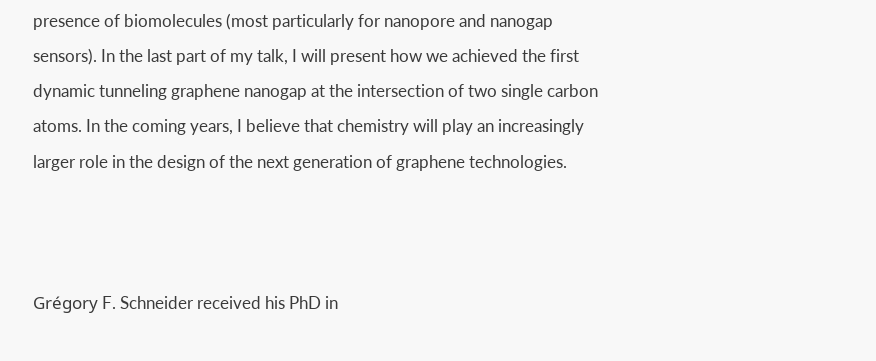presence of biomolecules (most particularly for nanopore and nanogap sensors). In the last part of my talk, I will present how we achieved the first dynamic tunneling graphene nanogap at the intersection of two single carbon atoms. In the coming years, I believe that chemistry will play an increasingly larger role in the design of the next generation of graphene technologies.



Grégory F. Schneider received his PhD in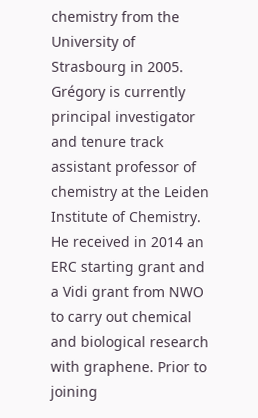chemistry from the University of Strasbourg in 2005. Grégory is currently principal investigator and tenure track assistant professor of chemistry at the Leiden Institute of Chemistry. He received in 2014 an ERC starting grant and a Vidi grant from NWO to carry out chemical and biological research with graphene. Prior to joining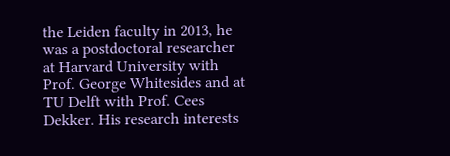the Leiden faculty in 2013, he was a postdoctoral researcher at Harvard University with Prof. George Whitesides and at TU Delft with Prof. Cees Dekker. His research interests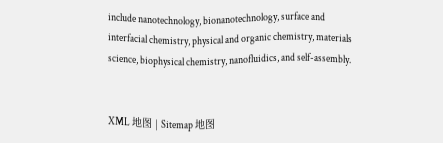include nanotechnology, bionanotechnology, surface and interfacial chemistry, physical and organic chemistry, materials science, biophysical chemistry, nanofluidics, and self-assembly.


XML 地图 | Sitemap 地图